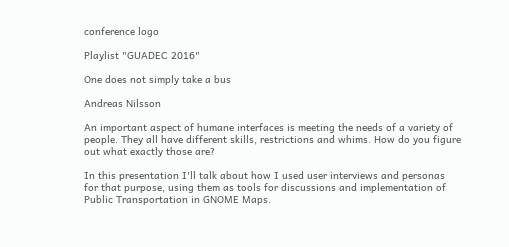conference logo

Playlist "GUADEC 2016"

One does not simply take a bus

Andreas Nilsson

An important aspect of humane interfaces is meeting the needs of a variety of people. They all have different skills, restrictions and whims. How do you figure out what exactly those are?

In this presentation I'll talk about how I used user interviews and personas for that purpose, using them as tools for discussions and implementation of Public Transportation in GNOME Maps.